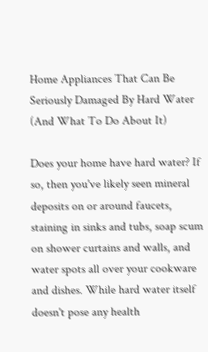Home Appliances That Can Be Seriously Damaged By Hard Water (And What To Do About It)

Does your home have hard water? If so, then you've likely seen mineral deposits on or around faucets, staining in sinks and tubs, soap scum on shower curtains and walls, and water spots all over your cookware and dishes. While hard water itself doesn't pose any health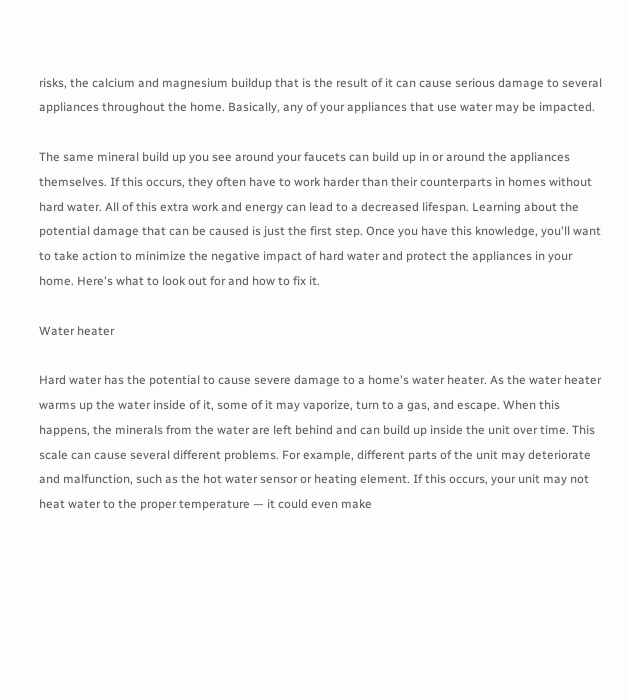risks, the calcium and magnesium buildup that is the result of it can cause serious damage to several appliances throughout the home. Basically, any of your appliances that use water may be impacted.

The same mineral build up you see around your faucets can build up in or around the appliances themselves. If this occurs, they often have to work harder than their counterparts in homes without hard water. All of this extra work and energy can lead to a decreased lifespan. Learning about the potential damage that can be caused is just the first step. Once you have this knowledge, you'll want to take action to minimize the negative impact of hard water and protect the appliances in your home. Here's what to look out for and how to fix it.

Water heater

Hard water has the potential to cause severe damage to a home's water heater. As the water heater warms up the water inside of it, some of it may vaporize, turn to a gas, and escape. When this happens, the minerals from the water are left behind and can build up inside the unit over time. This scale can cause several different problems. For example, different parts of the unit may deteriorate and malfunction, such as the hot water sensor or heating element. If this occurs, your unit may not heat water to the proper temperature — it could even make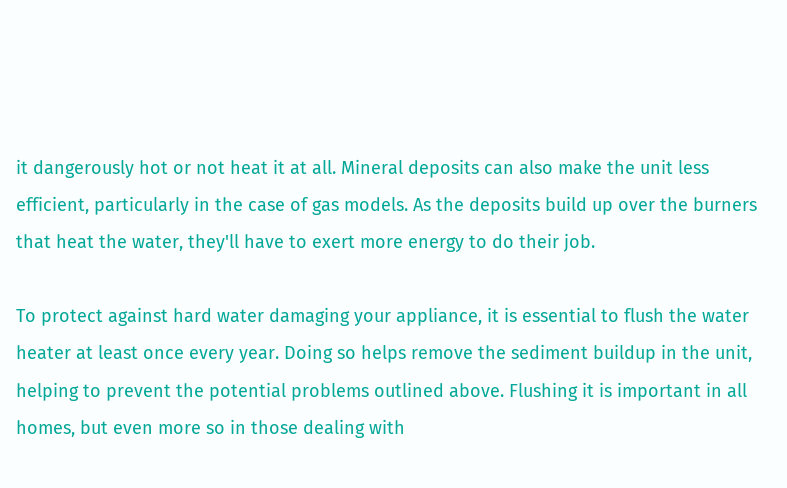it dangerously hot or not heat it at all. Mineral deposits can also make the unit less efficient, particularly in the case of gas models. As the deposits build up over the burners that heat the water, they'll have to exert more energy to do their job.

To protect against hard water damaging your appliance, it is essential to flush the water heater at least once every year. Doing so helps remove the sediment buildup in the unit, helping to prevent the potential problems outlined above. Flushing it is important in all homes, but even more so in those dealing with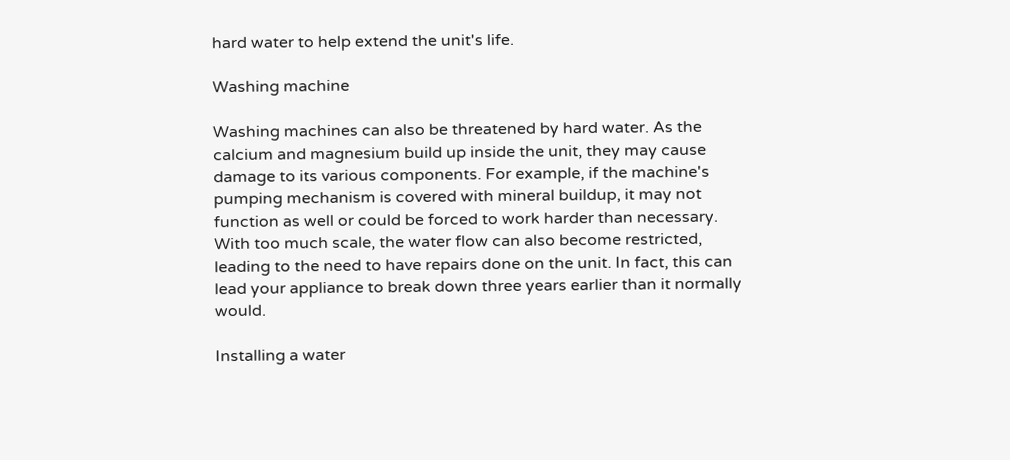hard water to help extend the unit's life.

Washing machine

Washing machines can also be threatened by hard water. As the calcium and magnesium build up inside the unit, they may cause damage to its various components. For example, if the machine's pumping mechanism is covered with mineral buildup, it may not function as well or could be forced to work harder than necessary. With too much scale, the water flow can also become restricted, leading to the need to have repairs done on the unit. In fact, this can lead your appliance to break down three years earlier than it normally would.

Installing a water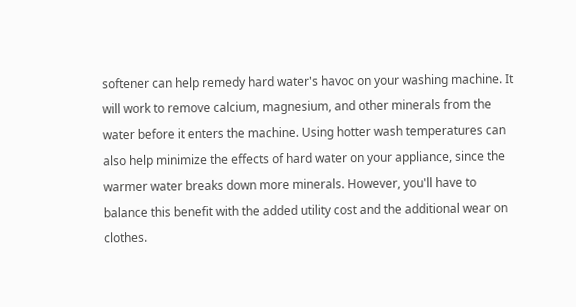softener can help remedy hard water's havoc on your washing machine. It will work to remove calcium, magnesium, and other minerals from the water before it enters the machine. Using hotter wash temperatures can also help minimize the effects of hard water on your appliance, since the warmer water breaks down more minerals. However, you'll have to balance this benefit with the added utility cost and the additional wear on clothes.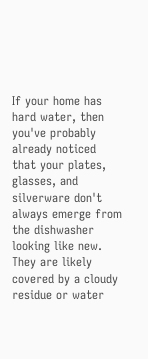If your home has hard water, then you've probably already noticed that your plates, glasses, and silverware don't always emerge from the dishwasher looking like new. They are likely covered by a cloudy residue or water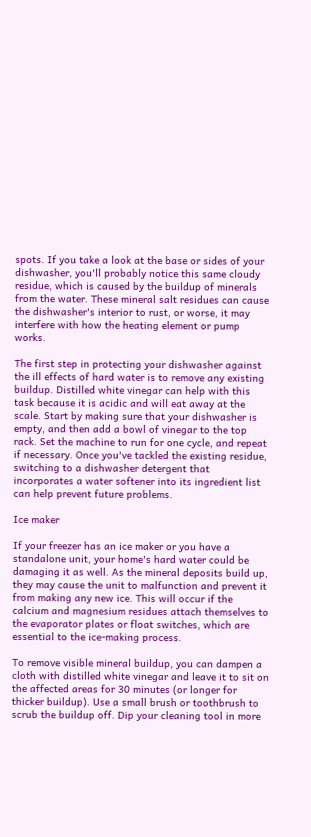spots. If you take a look at the base or sides of your dishwasher, you'll probably notice this same cloudy residue, which is caused by the buildup of minerals from the water. These mineral salt residues can cause the dishwasher's interior to rust, or worse, it may interfere with how the heating element or pump works.

The first step in protecting your dishwasher against the ill effects of hard water is to remove any existing buildup. Distilled white vinegar can help with this task because it is acidic and will eat away at the scale. Start by making sure that your dishwasher is empty, and then add a bowl of vinegar to the top rack. Set the machine to run for one cycle, and repeat if necessary. Once you've tackled the existing residue, switching to a dishwasher detergent that incorporates a water softener into its ingredient list can help prevent future problems.

Ice maker

If your freezer has an ice maker or you have a standalone unit, your home's hard water could be damaging it as well. As the mineral deposits build up, they may cause the unit to malfunction and prevent it from making any new ice. This will occur if the calcium and magnesium residues attach themselves to the evaporator plates or float switches, which are essential to the ice-making process.

To remove visible mineral buildup, you can dampen a cloth with distilled white vinegar and leave it to sit on the affected areas for 30 minutes (or longer for thicker buildup). Use a small brush or toothbrush to scrub the buildup off. Dip your cleaning tool in more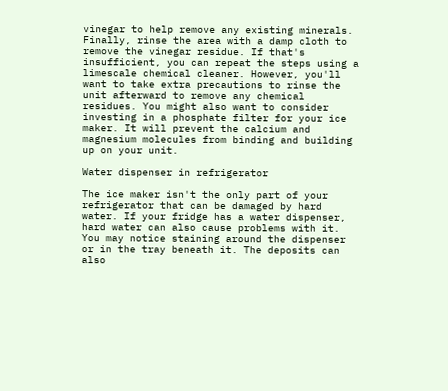vinegar to help remove any existing minerals. Finally, rinse the area with a damp cloth to remove the vinegar residue. If that's insufficient, you can repeat the steps using a limescale chemical cleaner. However, you'll want to take extra precautions to rinse the unit afterward to remove any chemical residues. You might also want to consider investing in a phosphate filter for your ice maker. It will prevent the calcium and magnesium molecules from binding and building up on your unit.

Water dispenser in refrigerator

The ice maker isn't the only part of your refrigerator that can be damaged by hard water. If your fridge has a water dispenser, hard water can also cause problems with it. You may notice staining around the dispenser or in the tray beneath it. The deposits can also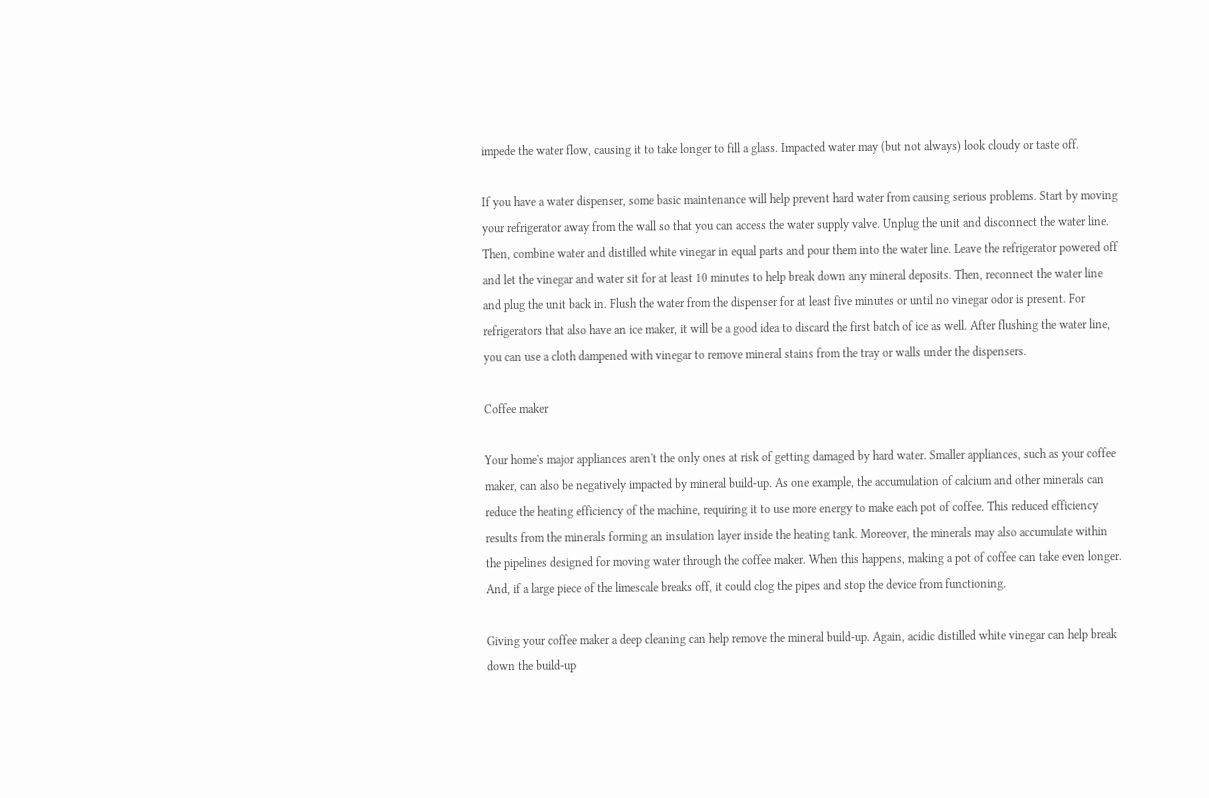impede the water flow, causing it to take longer to fill a glass. Impacted water may (but not always) look cloudy or taste off.

If you have a water dispenser, some basic maintenance will help prevent hard water from causing serious problems. Start by moving your refrigerator away from the wall so that you can access the water supply valve. Unplug the unit and disconnect the water line. Then, combine water and distilled white vinegar in equal parts and pour them into the water line. Leave the refrigerator powered off and let the vinegar and water sit for at least 10 minutes to help break down any mineral deposits. Then, reconnect the water line and plug the unit back in. Flush the water from the dispenser for at least five minutes or until no vinegar odor is present. For refrigerators that also have an ice maker, it will be a good idea to discard the first batch of ice as well. After flushing the water line, you can use a cloth dampened with vinegar to remove mineral stains from the tray or walls under the dispensers.

Coffee maker

Your home's major appliances aren't the only ones at risk of getting damaged by hard water. Smaller appliances, such as your coffee maker, can also be negatively impacted by mineral build-up. As one example, the accumulation of calcium and other minerals can reduce the heating efficiency of the machine, requiring it to use more energy to make each pot of coffee. This reduced efficiency results from the minerals forming an insulation layer inside the heating tank. Moreover, the minerals may also accumulate within the pipelines designed for moving water through the coffee maker. When this happens, making a pot of coffee can take even longer. And, if a large piece of the limescale breaks off, it could clog the pipes and stop the device from functioning.

Giving your coffee maker a deep cleaning can help remove the mineral build-up. Again, acidic distilled white vinegar can help break down the build-up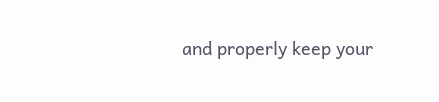and properly keep your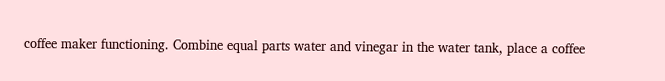coffee maker functioning. Combine equal parts water and vinegar in the water tank, place a coffee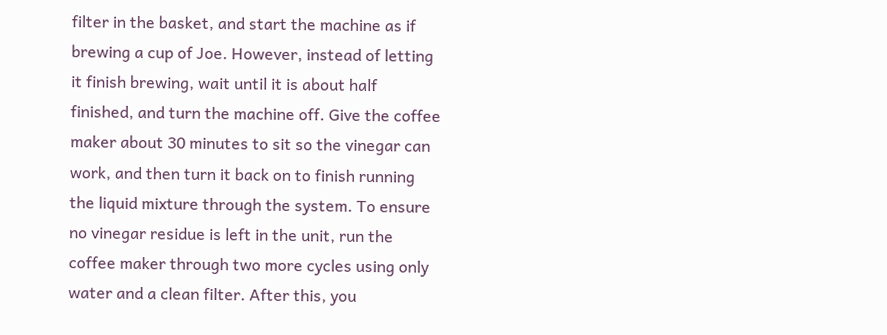filter in the basket, and start the machine as if brewing a cup of Joe. However, instead of letting it finish brewing, wait until it is about half finished, and turn the machine off. Give the coffee maker about 30 minutes to sit so the vinegar can work, and then turn it back on to finish running the liquid mixture through the system. To ensure no vinegar residue is left in the unit, run the coffee maker through two more cycles using only water and a clean filter. After this, you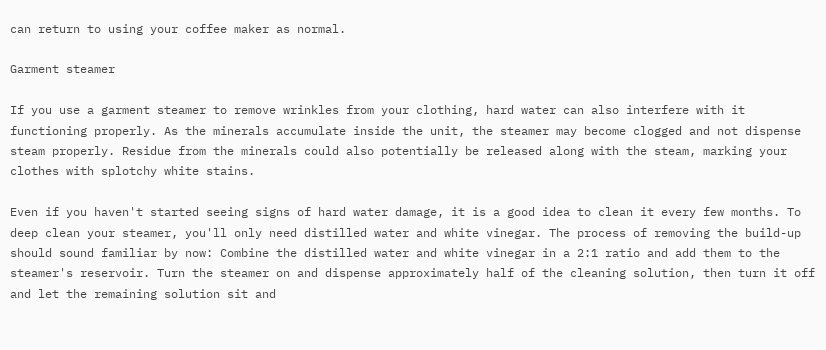can return to using your coffee maker as normal.

Garment steamer

If you use a garment steamer to remove wrinkles from your clothing, hard water can also interfere with it functioning properly. As the minerals accumulate inside the unit, the steamer may become clogged and not dispense steam properly. Residue from the minerals could also potentially be released along with the steam, marking your clothes with splotchy white stains.

Even if you haven't started seeing signs of hard water damage, it is a good idea to clean it every few months. To deep clean your steamer, you'll only need distilled water and white vinegar. The process of removing the build-up should sound familiar by now: Combine the distilled water and white vinegar in a 2:1 ratio and add them to the steamer's reservoir. Turn the steamer on and dispense approximately half of the cleaning solution, then turn it off and let the remaining solution sit and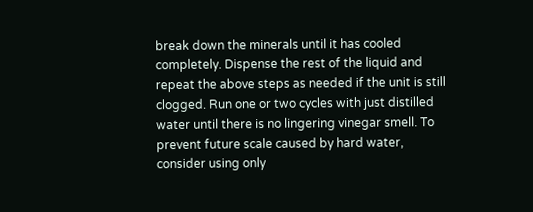break down the minerals until it has cooled completely. Dispense the rest of the liquid and repeat the above steps as needed if the unit is still clogged. Run one or two cycles with just distilled water until there is no lingering vinegar smell. To prevent future scale caused by hard water, consider using only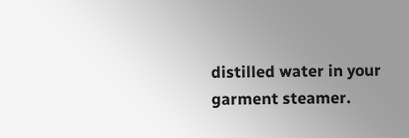distilled water in your garment steamer.